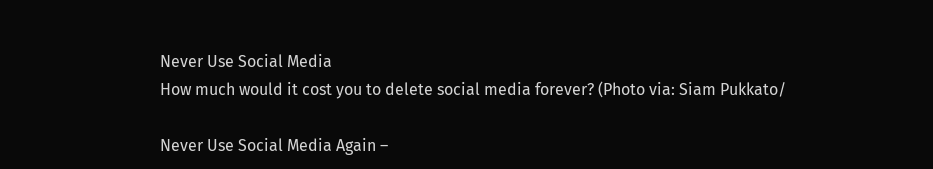Never Use Social Media
How much would it cost you to delete social media forever? (Photo via: Siam Pukkato/

Never Use Social Media Again –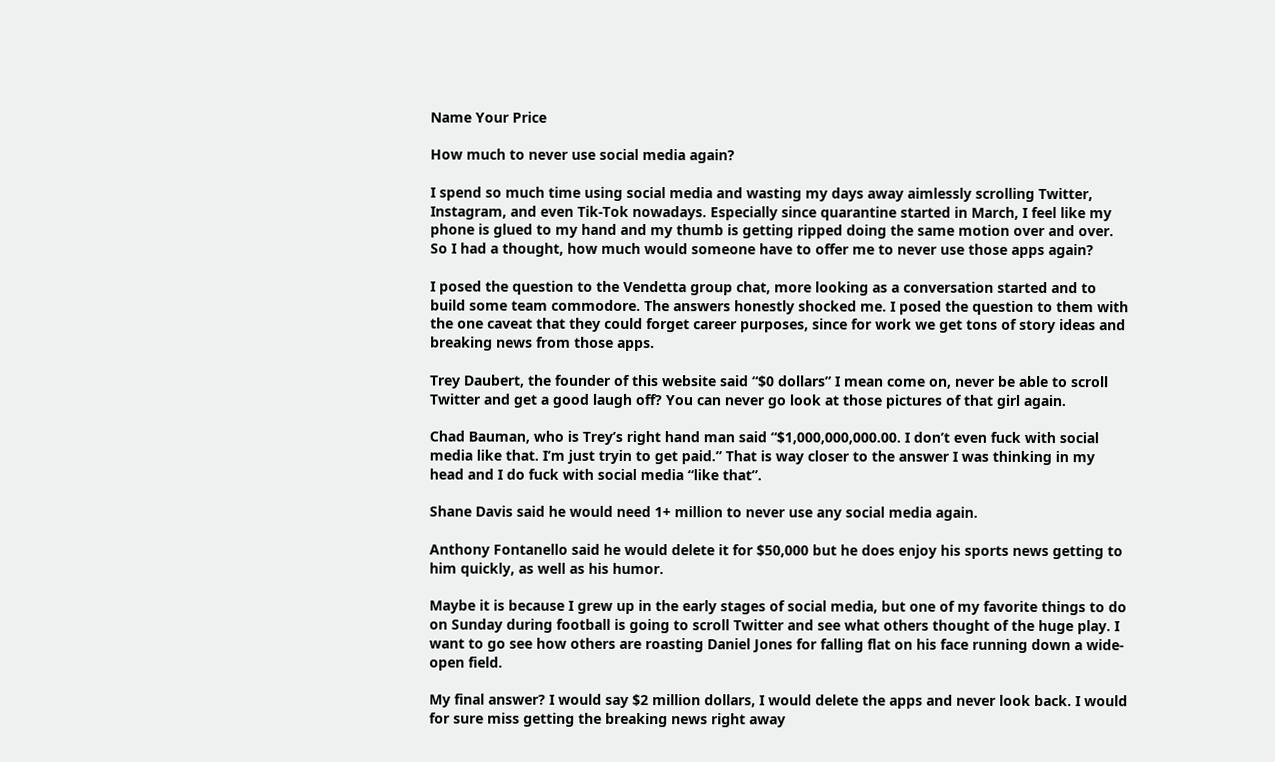Name Your Price

How much to never use social media again?

I spend so much time using social media and wasting my days away aimlessly scrolling Twitter, Instagram, and even Tik-Tok nowadays. Especially since quarantine started in March, I feel like my phone is glued to my hand and my thumb is getting ripped doing the same motion over and over. So I had a thought, how much would someone have to offer me to never use those apps again?

I posed the question to the Vendetta group chat, more looking as a conversation started and to build some team commodore. The answers honestly shocked me. I posed the question to them with the one caveat that they could forget career purposes, since for work we get tons of story ideas and breaking news from those apps.

Trey Daubert, the founder of this website said “$0 dollars” I mean come on, never be able to scroll Twitter and get a good laugh off? You can never go look at those pictures of that girl again.

Chad Bauman, who is Trey’s right hand man said “$1,000,000,000.00. I don’t even fuck with social media like that. I’m just tryin to get paid.” That is way closer to the answer I was thinking in my head and I do fuck with social media “like that”.

Shane Davis said he would need 1+ million to never use any social media again.

Anthony Fontanello said he would delete it for $50,000 but he does enjoy his sports news getting to him quickly, as well as his humor.

Maybe it is because I grew up in the early stages of social media, but one of my favorite things to do on Sunday during football is going to scroll Twitter and see what others thought of the huge play. I want to go see how others are roasting Daniel Jones for falling flat on his face running down a wide-open field.

My final answer? I would say $2 million dollars, I would delete the apps and never look back. I would for sure miss getting the breaking news right away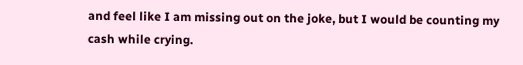and feel like I am missing out on the joke, but I would be counting my cash while crying.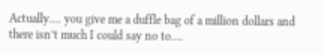Actually…. you give me a duffle bag of a million dollars and there isn’t much I could say no to….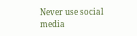Never use social media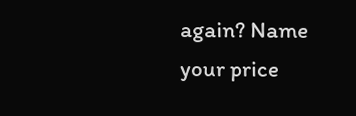again? Name your price